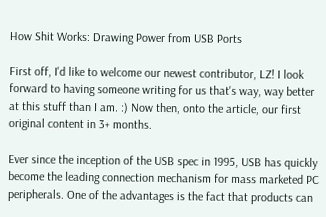How Shit Works: Drawing Power from USB Ports

First off, I'd like to welcome our newest contributor, LZ! I look forward to having someone writing for us that's way, way better at this stuff than I am. :) Now then, onto the article, our first original content in 3+ months.

Ever since the inception of the USB spec in 1995, USB has quickly become the leading connection mechanism for mass marketed PC peripherals. One of the advantages is the fact that products can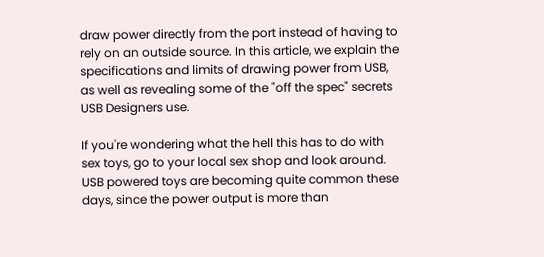draw power directly from the port instead of having to rely on an outside source. In this article, we explain the specifications and limits of drawing power from USB, as well as revealing some of the "off the spec" secrets USB Designers use.

If you're wondering what the hell this has to do with sex toys, go to your local sex shop and look around. USB powered toys are becoming quite common these days, since the power output is more than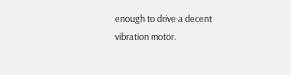enough to drive a decent vibration motor.